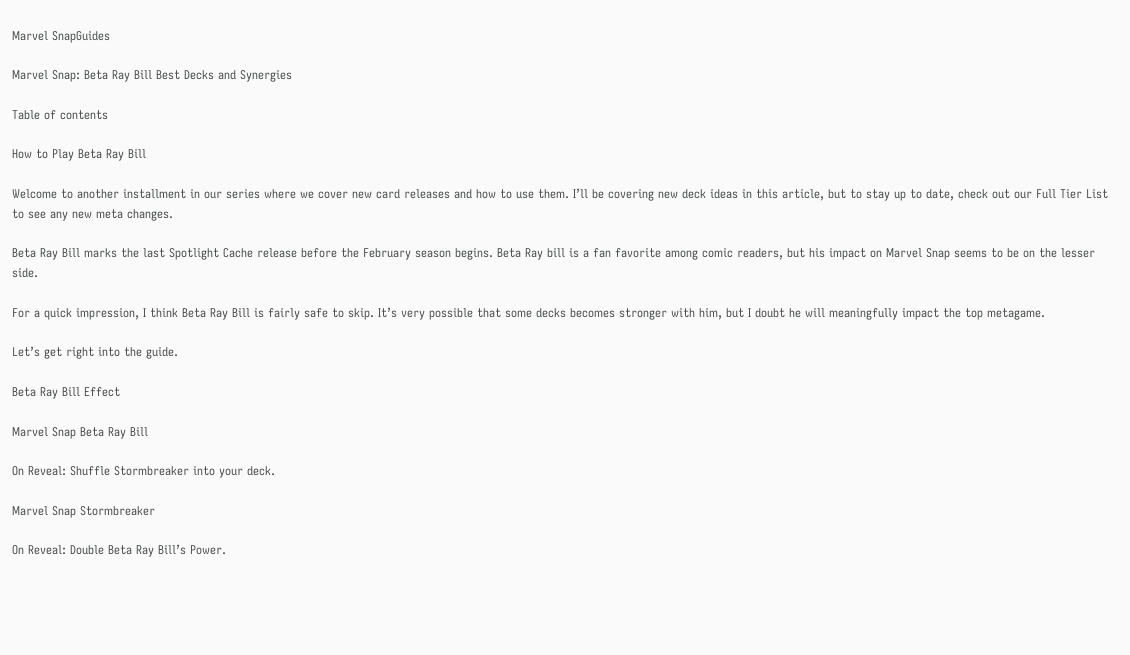Marvel SnapGuides

Marvel Snap: Beta Ray Bill Best Decks and Synergies

Table of contents

How to Play Beta Ray Bill

Welcome to another installment in our series where we cover new card releases and how to use them. I’ll be covering new deck ideas in this article, but to stay up to date, check out our Full Tier List to see any new meta changes.

Beta Ray Bill marks the last Spotlight Cache release before the February season begins. Beta Ray bill is a fan favorite among comic readers, but his impact on Marvel Snap seems to be on the lesser side.

For a quick impression, I think Beta Ray Bill is fairly safe to skip. It’s very possible that some decks becomes stronger with him, but I doubt he will meaningfully impact the top metagame.

Let’s get right into the guide.

Beta Ray Bill Effect

Marvel Snap Beta Ray Bill

On Reveal: Shuffle Stormbreaker into your deck.

Marvel Snap Stormbreaker

On Reveal: Double Beta Ray Bill’s Power.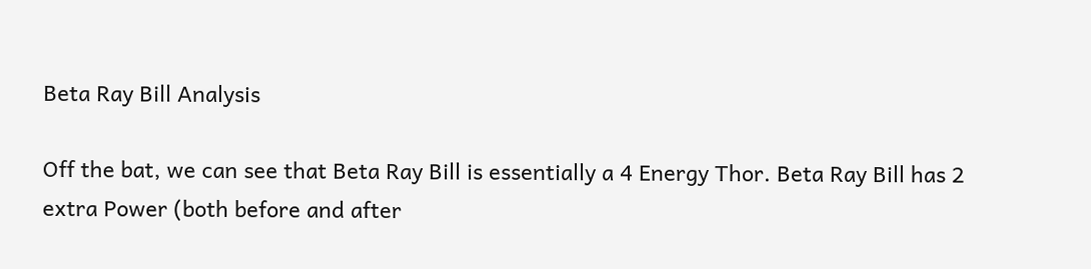Beta Ray Bill Analysis

Off the bat, we can see that Beta Ray Bill is essentially a 4 Energy Thor. Beta Ray Bill has 2 extra Power (both before and after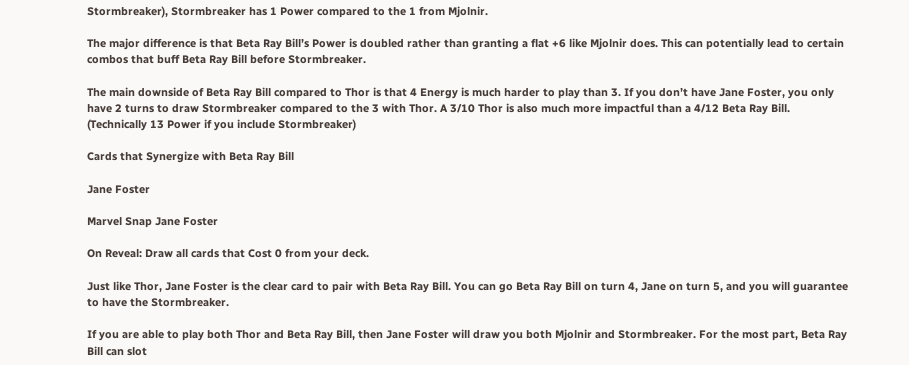Stormbreaker), Stormbreaker has 1 Power compared to the 1 from Mjolnir.

The major difference is that Beta Ray Bill’s Power is doubled rather than granting a flat +6 like Mjolnir does. This can potentially lead to certain combos that buff Beta Ray Bill before Stormbreaker.

The main downside of Beta Ray Bill compared to Thor is that 4 Energy is much harder to play than 3. If you don’t have Jane Foster, you only have 2 turns to draw Stormbreaker compared to the 3 with Thor. A 3/10 Thor is also much more impactful than a 4/12 Beta Ray Bill. (Technically 13 Power if you include Stormbreaker)

Cards that Synergize with Beta Ray Bill

Jane Foster

Marvel Snap Jane Foster

On Reveal: Draw all cards that Cost 0 from your deck.

Just like Thor, Jane Foster is the clear card to pair with Beta Ray Bill. You can go Beta Ray Bill on turn 4, Jane on turn 5, and you will guarantee to have the Stormbreaker.

If you are able to play both Thor and Beta Ray Bill, then Jane Foster will draw you both Mjolnir and Stormbreaker. For the most part, Beta Ray Bill can slot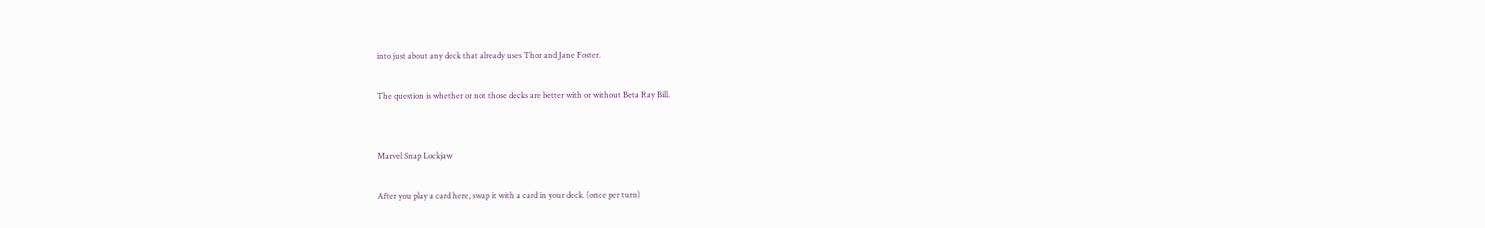into just about any deck that already uses Thor and Jane Foster.

The question is whether or not those decks are better with or without Beta Ray Bill.


Marvel Snap Lockjaw

After you play a card here, swap it with a card in your deck. (once per turn)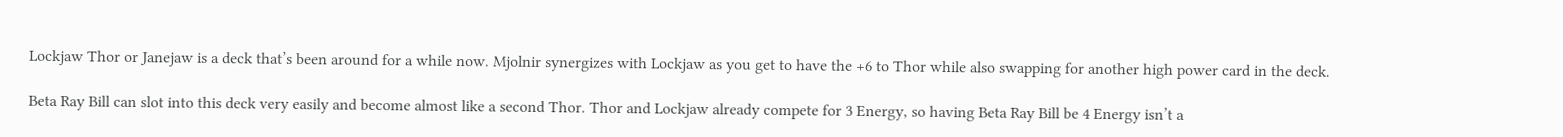Lockjaw Thor or Janejaw is a deck that’s been around for a while now. Mjolnir synergizes with Lockjaw as you get to have the +6 to Thor while also swapping for another high power card in the deck.

Beta Ray Bill can slot into this deck very easily and become almost like a second Thor. Thor and Lockjaw already compete for 3 Energy, so having Beta Ray Bill be 4 Energy isn’t a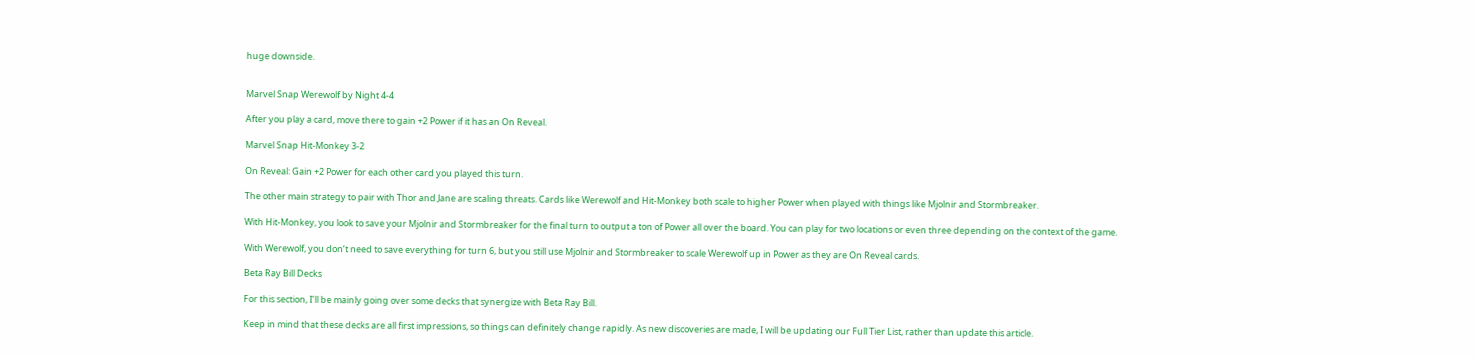huge downside.


Marvel Snap Werewolf by Night 4-4

After you play a card, move there to gain +2 Power if it has an On Reveal.

Marvel Snap Hit-Monkey 3-2

On Reveal: Gain +2 Power for each other card you played this turn.

The other main strategy to pair with Thor and Jane are scaling threats. Cards like Werewolf and Hit-Monkey both scale to higher Power when played with things like Mjolnir and Stormbreaker.

With Hit-Monkey, you look to save your Mjolnir and Stormbreaker for the final turn to output a ton of Power all over the board. You can play for two locations or even three depending on the context of the game.

With Werewolf, you don’t need to save everything for turn 6, but you still use Mjolnir and Stormbreaker to scale Werewolf up in Power as they are On Reveal cards.

Beta Ray Bill Decks

For this section, I’ll be mainly going over some decks that synergize with Beta Ray Bill.

Keep in mind that these decks are all first impressions, so things can definitely change rapidly. As new discoveries are made, I will be updating our Full Tier List, rather than update this article.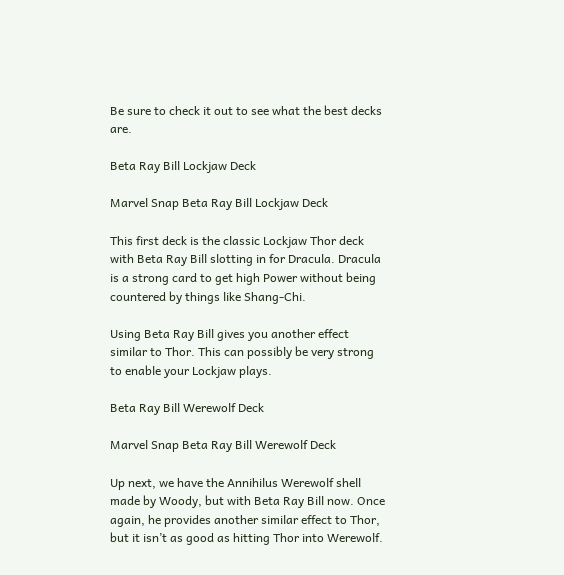Be sure to check it out to see what the best decks are.

Beta Ray Bill Lockjaw Deck

Marvel Snap Beta Ray Bill Lockjaw Deck

This first deck is the classic Lockjaw Thor deck with Beta Ray Bill slotting in for Dracula. Dracula is a strong card to get high Power without being countered by things like Shang-Chi.

Using Beta Ray Bill gives you another effect similar to Thor. This can possibly be very strong to enable your Lockjaw plays.

Beta Ray Bill Werewolf Deck

Marvel Snap Beta Ray Bill Werewolf Deck

Up next, we have the Annihilus Werewolf shell made by Woody, but with Beta Ray Bill now. Once again, he provides another similar effect to Thor, but it isn’t as good as hitting Thor into Werewolf.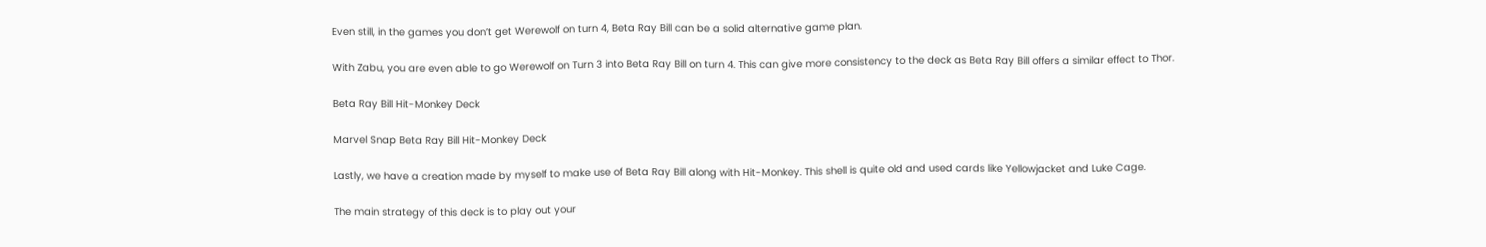Even still, in the games you don’t get Werewolf on turn 4, Beta Ray Bill can be a solid alternative game plan.

With Zabu, you are even able to go Werewolf on Turn 3 into Beta Ray Bill on turn 4. This can give more consistency to the deck as Beta Ray Bill offers a similar effect to Thor.

Beta Ray Bill Hit-Monkey Deck

Marvel Snap Beta Ray Bill Hit-Monkey Deck

Lastly, we have a creation made by myself to make use of Beta Ray Bill along with Hit-Monkey. This shell is quite old and used cards like Yellowjacket and Luke Cage.

The main strategy of this deck is to play out your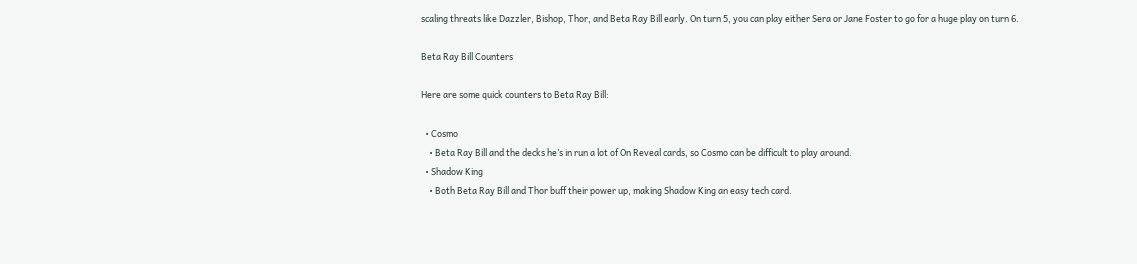scaling threats like Dazzler, Bishop, Thor, and Beta Ray Bill early. On turn 5, you can play either Sera or Jane Foster to go for a huge play on turn 6.

Beta Ray Bill Counters

Here are some quick counters to Beta Ray Bill:

  • Cosmo
    • Beta Ray Bill and the decks he’s in run a lot of On Reveal cards, so Cosmo can be difficult to play around.
  • Shadow King
    • Both Beta Ray Bill and Thor buff their power up, making Shadow King an easy tech card.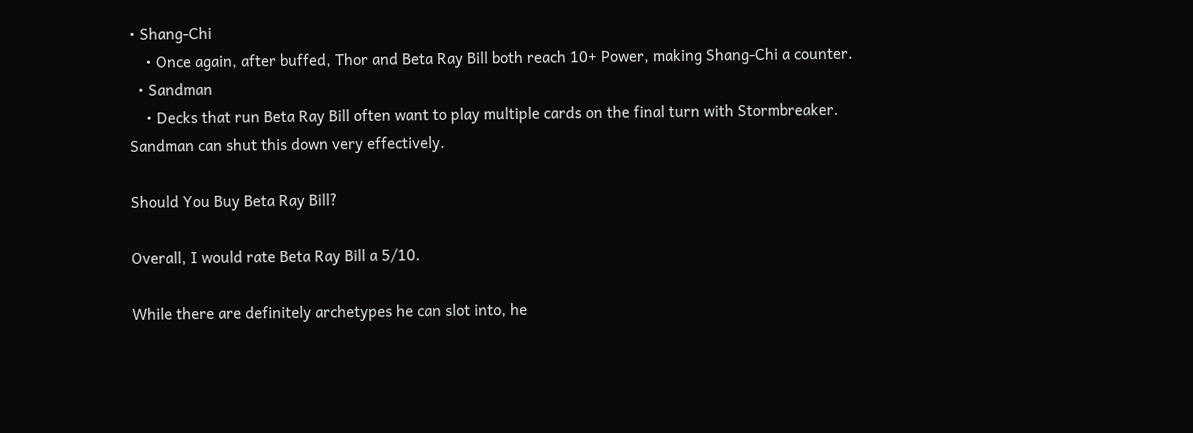• Shang-Chi
    • Once again, after buffed, Thor and Beta Ray Bill both reach 10+ Power, making Shang-Chi a counter.
  • Sandman
    • Decks that run Beta Ray Bill often want to play multiple cards on the final turn with Stormbreaker. Sandman can shut this down very effectively.

Should You Buy Beta Ray Bill?

Overall, I would rate Beta Ray Bill a 5/10.

While there are definitely archetypes he can slot into, he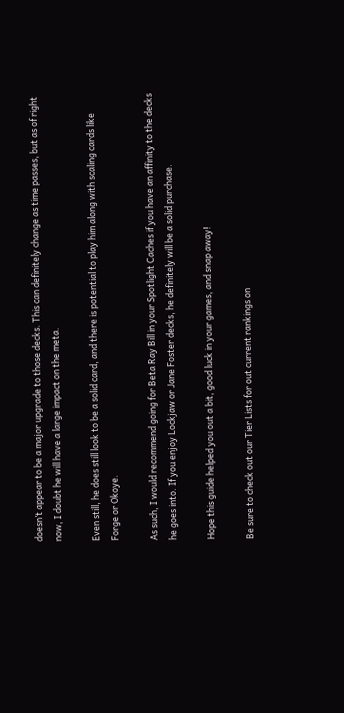doesn’t appear to be a major upgrade to those decks. This can definitely change as time passes, but as of right now, I doubt he will have a large impact on the meta.

Even still, he does still look to be a solid card, and there is potential to play him along with scaling cards like Forge or Okoye.

As such, I would recommend going for Beta Ray Bill in your Spotlight Caches if you have an affinity to the decks he goes into. If you enjoy Lockjaw or Jane Foster decks, he definitely will be a solid purchase.

Hope this guide helped you out a bit, good luck in your games, and snap away!

Be sure to check out our Tier Lists for out current rankings on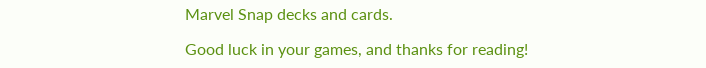Marvel Snap decks and cards.

Good luck in your games, and thanks for reading!